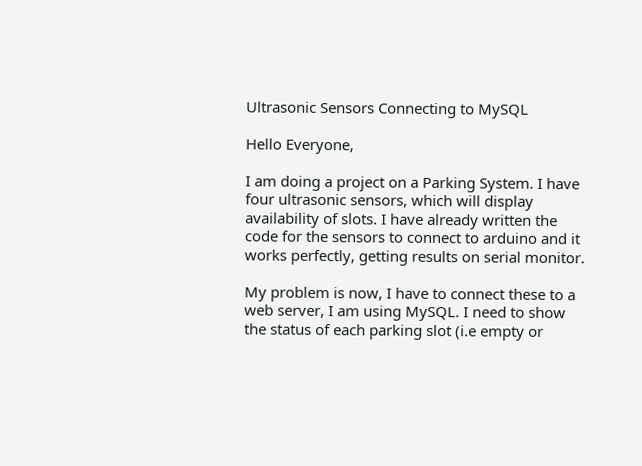Ultrasonic Sensors Connecting to MySQL

Hello Everyone,

I am doing a project on a Parking System. I have four ultrasonic sensors, which will display availability of slots. I have already written the code for the sensors to connect to arduino and it works perfectly, getting results on serial monitor.

My problem is now, I have to connect these to a web server, I am using MySQL. I need to show the status of each parking slot (i.e empty or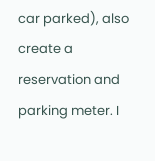car parked), also create a reservation and parking meter. I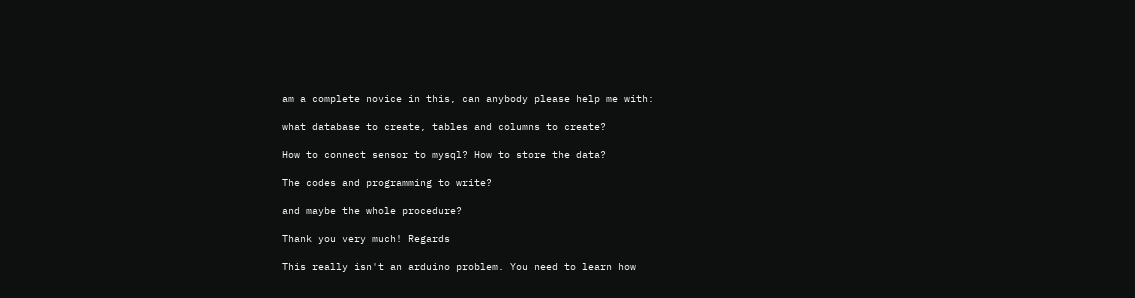am a complete novice in this, can anybody please help me with:

what database to create, tables and columns to create?

How to connect sensor to mysql? How to store the data?

The codes and programming to write?

and maybe the whole procedure?

Thank you very much! Regards

This really isn't an arduino problem. You need to learn how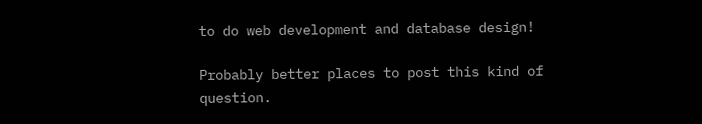to do web development and database design!

Probably better places to post this kind of question.